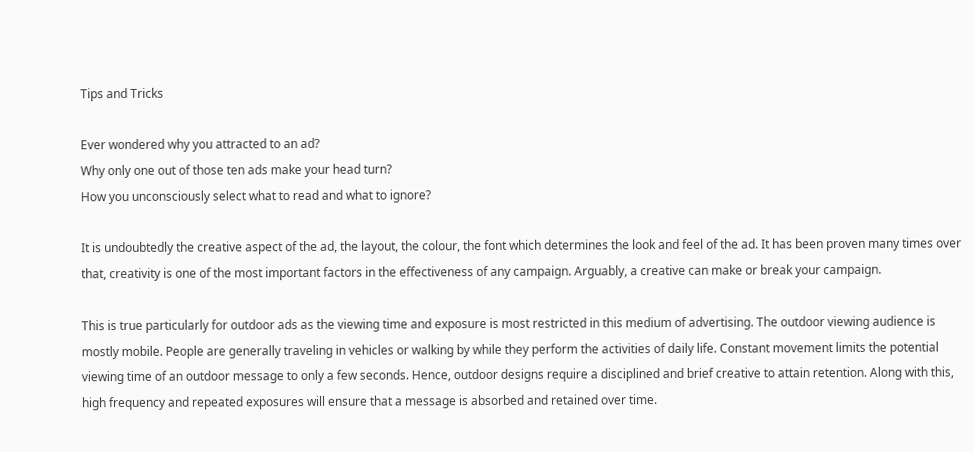Tips and Tricks

Ever wondered why you attracted to an ad?
Why only one out of those ten ads make your head turn?
How you unconsciously select what to read and what to ignore?

It is undoubtedly the creative aspect of the ad, the layout, the colour, the font which determines the look and feel of the ad. It has been proven many times over that, creativity is one of the most important factors in the effectiveness of any campaign. Arguably, a creative can make or break your campaign.

This is true particularly for outdoor ads as the viewing time and exposure is most restricted in this medium of advertising. The outdoor viewing audience is mostly mobile. People are generally traveling in vehicles or walking by while they perform the activities of daily life. Constant movement limits the potential viewing time of an outdoor message to only a few seconds. Hence, outdoor designs require a disciplined and brief creative to attain retention. Along with this, high frequency and repeated exposures will ensure that a message is absorbed and retained over time.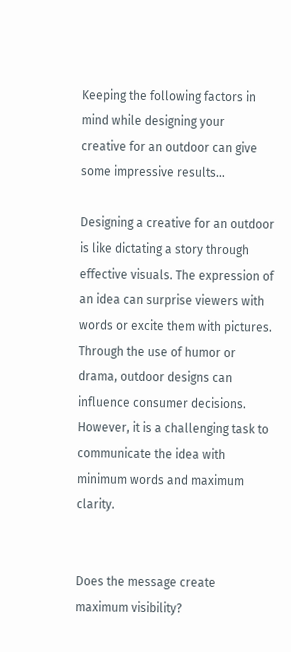Keeping the following factors in mind while designing your
creative for an outdoor can give some impressive results…

Designing a creative for an outdoor is like dictating a story through effective visuals. The expression of an idea can surprise viewers with words or excite them with pictures. Through the use of humor or drama, outdoor designs can influence consumer decisions. However, it is a challenging task to communicate the idea with minimum words and maximum clarity.


Does the message create maximum visibility?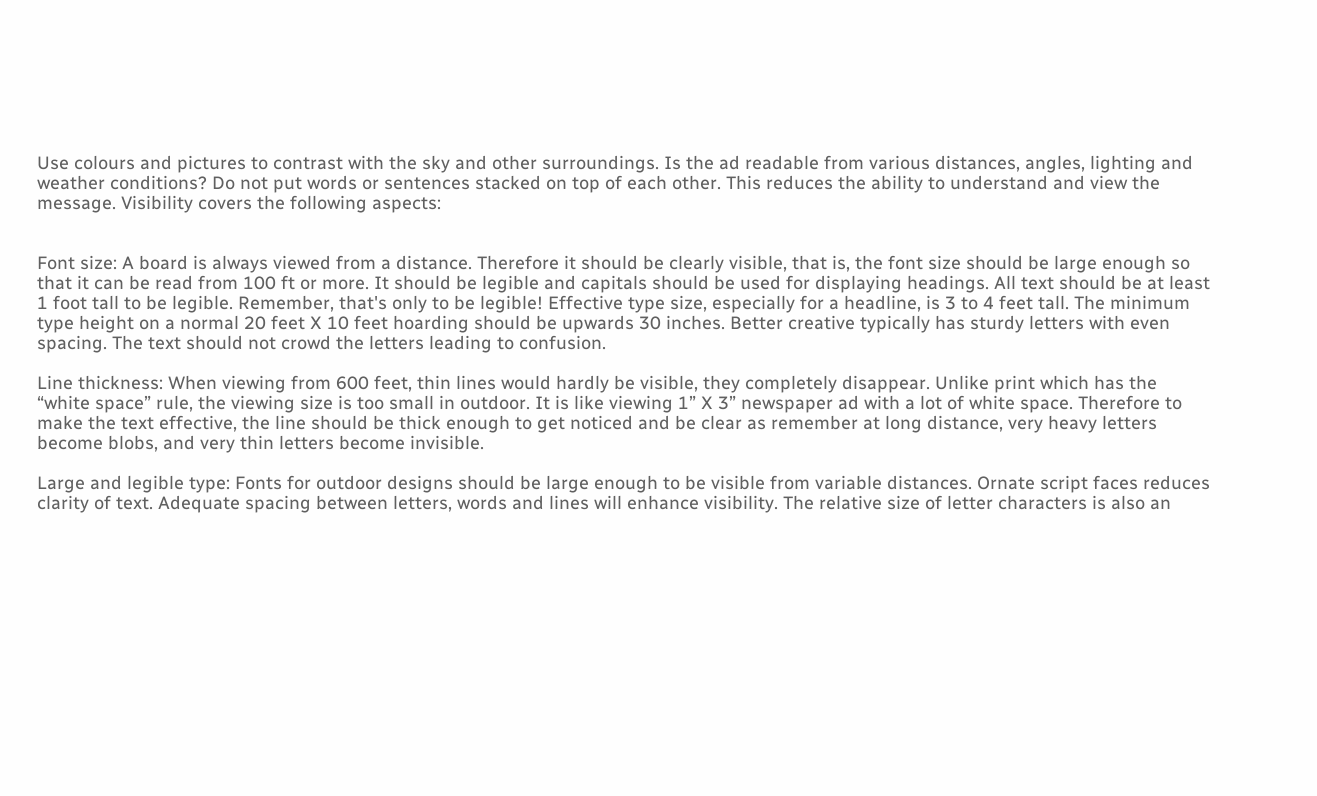Use colours and pictures to contrast with the sky and other surroundings. Is the ad readable from various distances, angles, lighting and weather conditions? Do not put words or sentences stacked on top of each other. This reduces the ability to understand and view the message. Visibility covers the following aspects:


Font size: A board is always viewed from a distance. Therefore it should be clearly visible, that is, the font size should be large enough so that it can be read from 100 ft or more. It should be legible and capitals should be used for displaying headings. All text should be at least 1 foot tall to be legible. Remember, that's only to be legible! Effective type size, especially for a headline, is 3 to 4 feet tall. The minimum type height on a normal 20 feet X 10 feet hoarding should be upwards 30 inches. Better creative typically has sturdy letters with even spacing. The text should not crowd the letters leading to confusion.

Line thickness: When viewing from 600 feet, thin lines would hardly be visible, they completely disappear. Unlike print which has the “white space” rule, the viewing size is too small in outdoor. It is like viewing 1” X 3” newspaper ad with a lot of white space. Therefore to make the text effective, the line should be thick enough to get noticed and be clear as remember at long distance, very heavy letters become blobs, and very thin letters become invisible.

Large and legible type: Fonts for outdoor designs should be large enough to be visible from variable distances. Ornate script faces reduces clarity of text. Adequate spacing between letters, words and lines will enhance visibility. The relative size of letter characters is also an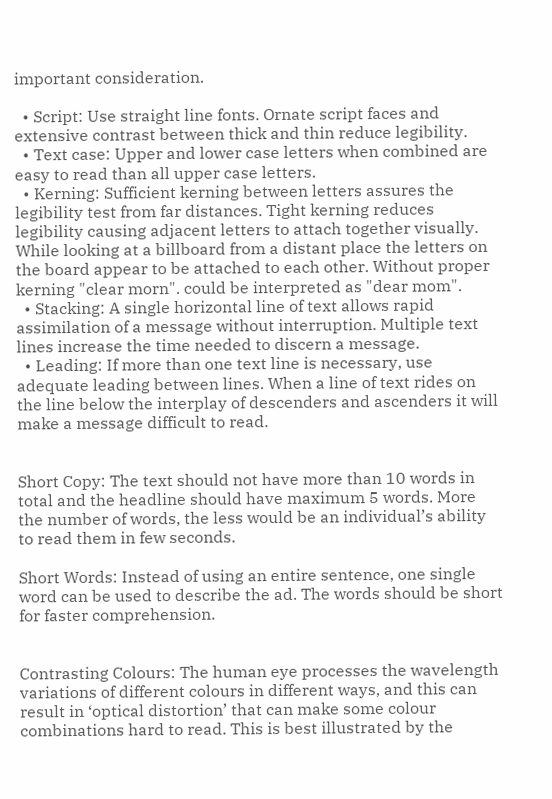important consideration.

  • Script: Use straight line fonts. Ornate script faces and extensive contrast between thick and thin reduce legibility.
  • Text case: Upper and lower case letters when combined are easy to read than all upper case letters.
  • Kerning: Sufficient kerning between letters assures the legibility test from far distances. Tight kerning reduces legibility causing adjacent letters to attach together visually. While looking at a billboard from a distant place the letters on the board appear to be attached to each other. Without proper kerning "clear morn". could be interpreted as "dear mom".
  • Stacking: A single horizontal line of text allows rapid assimilation of a message without interruption. Multiple text lines increase the time needed to discern a message.
  • Leading: If more than one text line is necessary, use adequate leading between lines. When a line of text rides on the line below the interplay of descenders and ascenders it will make a message difficult to read.


Short Copy: The text should not have more than 10 words in total and the headline should have maximum 5 words. More the number of words, the less would be an individual’s ability to read them in few seconds.

Short Words: Instead of using an entire sentence, one single word can be used to describe the ad. The words should be short for faster comprehension.


Contrasting Colours: The human eye processes the wavelength variations of different colours in different ways, and this can result in ‘optical distortion’ that can make some colour combinations hard to read. This is best illustrated by the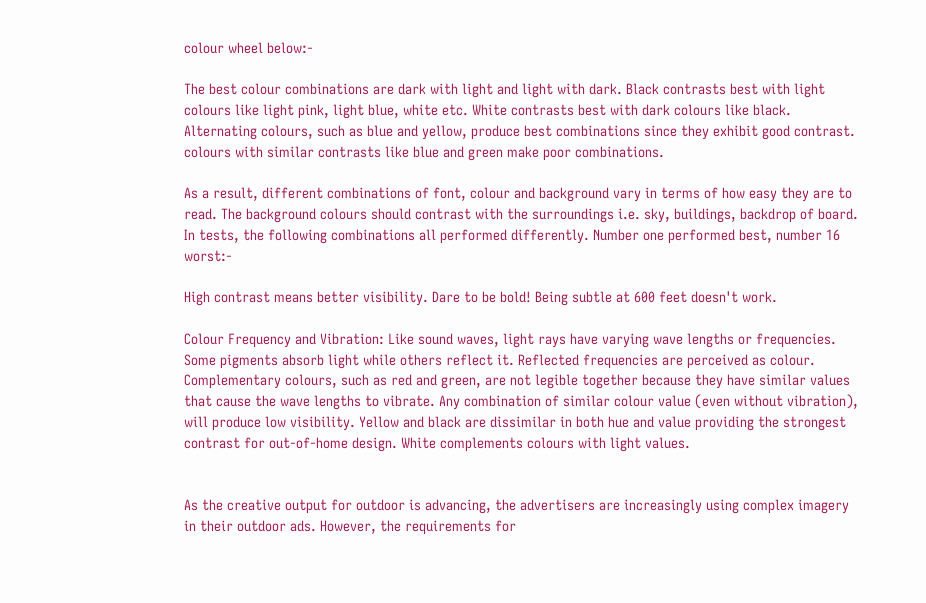colour wheel below:-

The best colour combinations are dark with light and light with dark. Black contrasts best with light colours like light pink, light blue, white etc. White contrasts best with dark colours like black. Alternating colours, such as blue and yellow, produce best combinations since they exhibit good contrast. colours with similar contrasts like blue and green make poor combinations.

As a result, different combinations of font, colour and background vary in terms of how easy they are to read. The background colours should contrast with the surroundings i.e. sky, buildings, backdrop of board. In tests, the following combinations all performed differently. Number one performed best, number 16 worst:-

High contrast means better visibility. Dare to be bold! Being subtle at 600 feet doesn't work.

Colour Frequency and Vibration: Like sound waves, light rays have varying wave lengths or frequencies. Some pigments absorb light while others reflect it. Reflected frequencies are perceived as colour. Complementary colours, such as red and green, are not legible together because they have similar values that cause the wave lengths to vibrate. Any combination of similar colour value (even without vibration), will produce low visibility. Yellow and black are dissimilar in both hue and value providing the strongest contrast for out-of-home design. White complements colours with light values.


As the creative output for outdoor is advancing, the advertisers are increasingly using complex imagery in their outdoor ads. However, the requirements for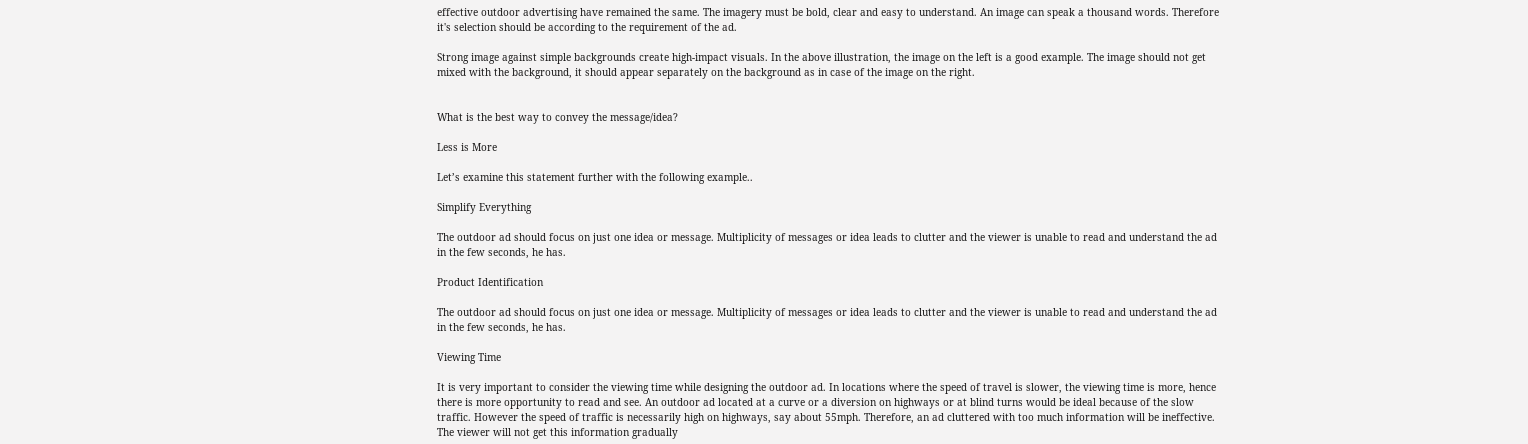effective outdoor advertising have remained the same. The imagery must be bold, clear and easy to understand. An image can speak a thousand words. Therefore it's selection should be according to the requirement of the ad.

Strong image against simple backgrounds create high-impact visuals. In the above illustration, the image on the left is a good example. The image should not get mixed with the background, it should appear separately on the background as in case of the image on the right.


What is the best way to convey the message/idea?

Less is More

Let’s examine this statement further with the following example..

Simplify Everything

The outdoor ad should focus on just one idea or message. Multiplicity of messages or idea leads to clutter and the viewer is unable to read and understand the ad in the few seconds, he has.

Product Identification

The outdoor ad should focus on just one idea or message. Multiplicity of messages or idea leads to clutter and the viewer is unable to read and understand the ad in the few seconds, he has.

Viewing Time

It is very important to consider the viewing time while designing the outdoor ad. In locations where the speed of travel is slower, the viewing time is more, hence there is more opportunity to read and see. An outdoor ad located at a curve or a diversion on highways or at blind turns would be ideal because of the slow traffic. However the speed of traffic is necessarily high on highways, say about 55mph. Therefore, an ad cluttered with too much information will be ineffective. The viewer will not get this information gradually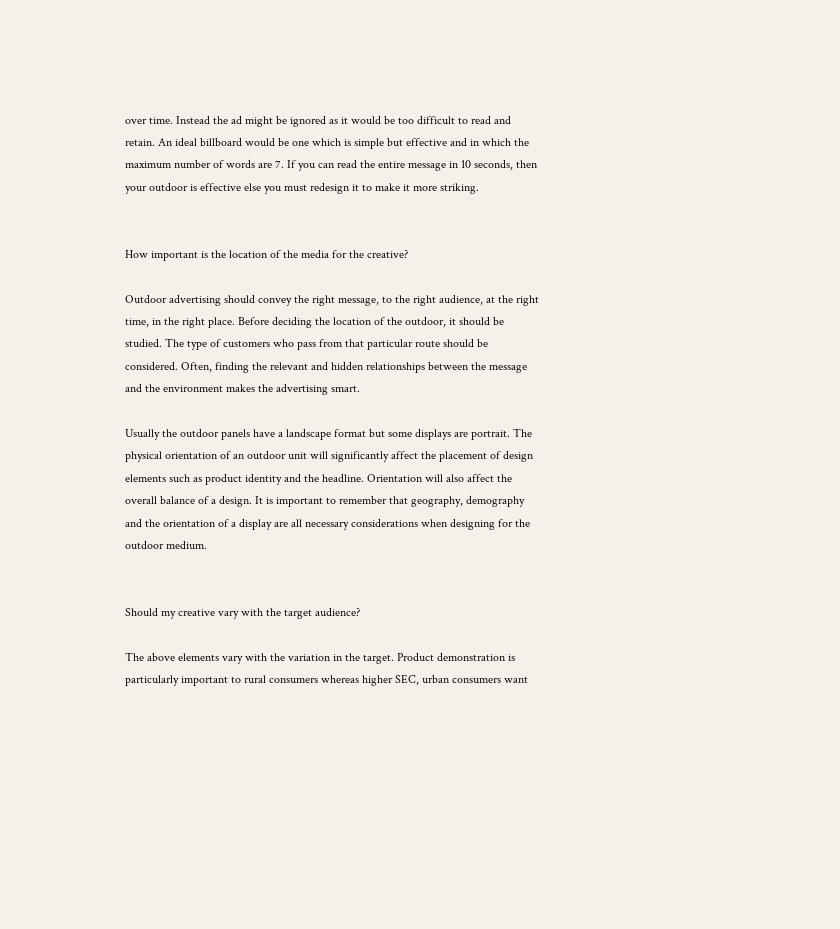over time. Instead the ad might be ignored as it would be too difficult to read and retain. An ideal billboard would be one which is simple but effective and in which the maximum number of words are 7. If you can read the entire message in 10 seconds, then your outdoor is effective else you must redesign it to make it more striking.


How important is the location of the media for the creative?

Outdoor advertising should convey the right message, to the right audience, at the right time, in the right place. Before deciding the location of the outdoor, it should be studied. The type of customers who pass from that particular route should be considered. Often, finding the relevant and hidden relationships between the message and the environment makes the advertising smart.

Usually the outdoor panels have a landscape format but some displays are portrait. The physical orientation of an outdoor unit will significantly affect the placement of design elements such as product identity and the headline. Orientation will also affect the overall balance of a design. It is important to remember that geography, demography and the orientation of a display are all necessary considerations when designing for the outdoor medium.


Should my creative vary with the target audience?

The above elements vary with the variation in the target. Product demonstration is particularly important to rural consumers whereas higher SEC, urban consumers want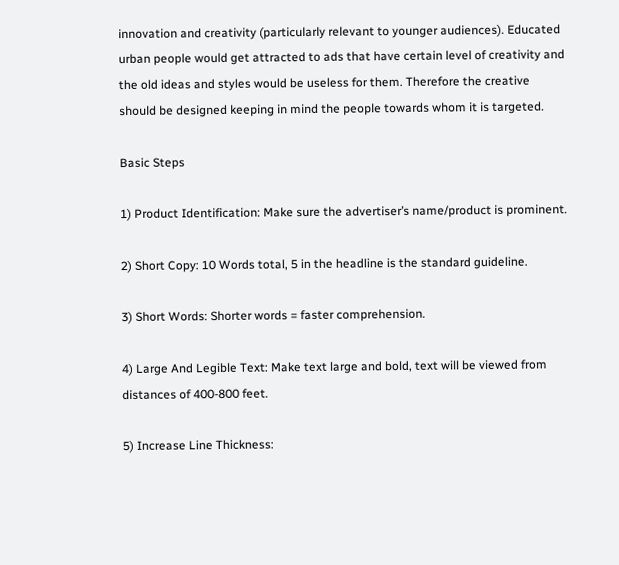innovation and creativity (particularly relevant to younger audiences). Educated urban people would get attracted to ads that have certain level of creativity and the old ideas and styles would be useless for them. Therefore the creative should be designed keeping in mind the people towards whom it is targeted.

Basic Steps

1) Product Identification: Make sure the advertiser’s name/product is prominent.

2) Short Copy: 10 Words total, 5 in the headline is the standard guideline.

3) Short Words: Shorter words = faster comprehension.

4) Large And Legible Text: Make text large and bold, text will be viewed from distances of 400-800 feet.

5) Increase Line Thickness: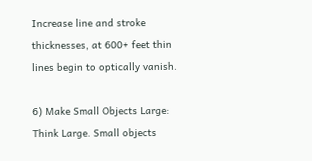Increase line and stroke thicknesses, at 600+ feet thin lines begin to optically vanish.

6) Make Small Objects Large: Think Large. Small objects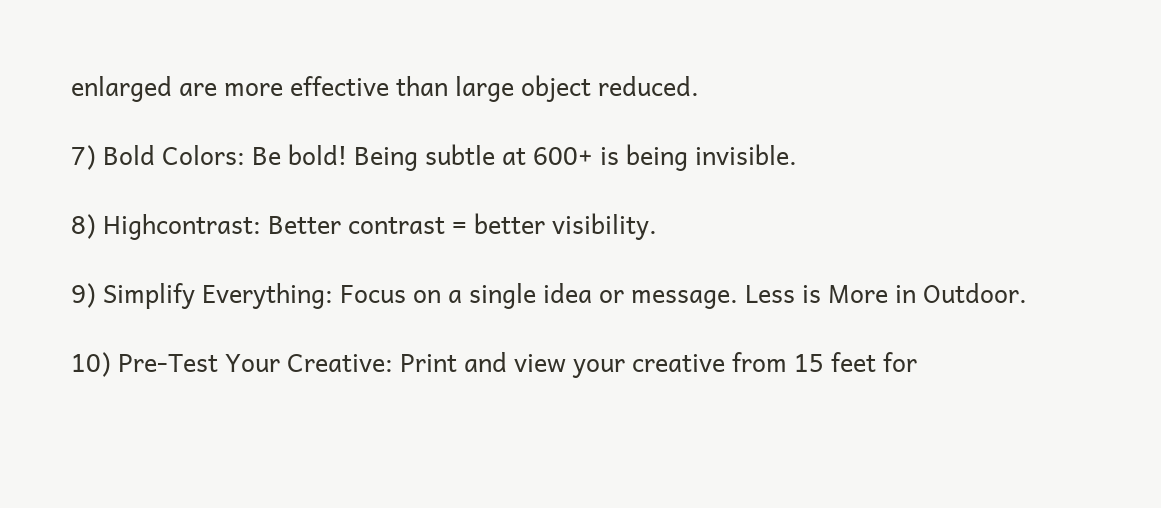enlarged are more effective than large object reduced.

7) Bold Colors: Be bold! Being subtle at 600+ is being invisible.

8) Highcontrast: Better contrast = better visibility.

9) Simplify Everything: Focus on a single idea or message. Less is More in Outdoor.

10) Pre-Test Your Creative: Print and view your creative from 15 feet for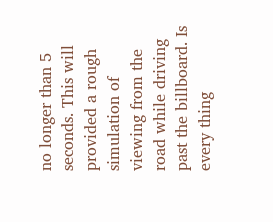no longer than 5 seconds. This will provided a rough simulation of viewing from the road while driving past the billboard. Is every thing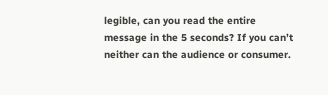legible, can you read the entire message in the 5 seconds? If you can’t neither can the audience or consumer.